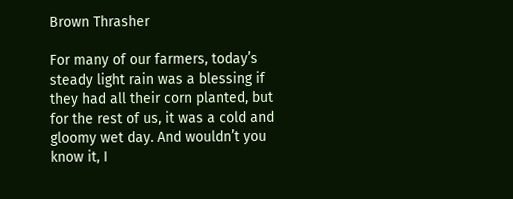Brown Thrasher

For many of our farmers, today’s steady light rain was a blessing if they had all their corn planted, but for the rest of us, it was a cold and gloomy wet day. And wouldn’t you know it, I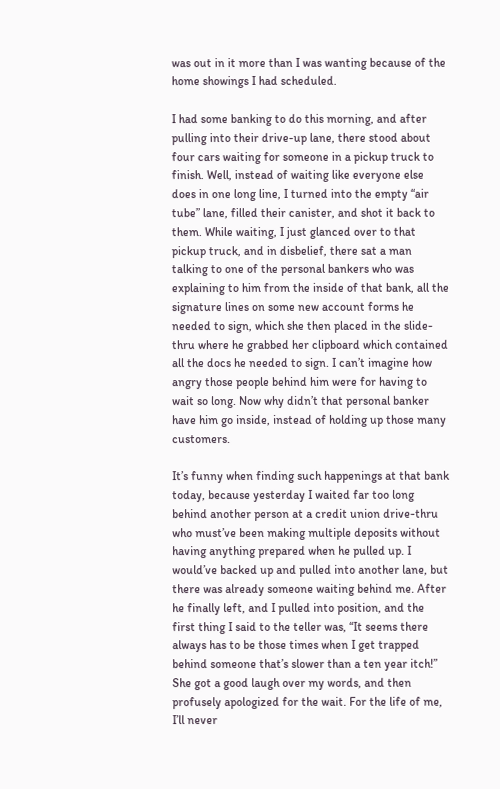was out in it more than I was wanting because of the home showings I had scheduled.

I had some banking to do this morning, and after pulling into their drive-up lane, there stood about four cars waiting for someone in a pickup truck to finish. Well, instead of waiting like everyone else does in one long line, I turned into the empty “air tube” lane, filled their canister, and shot it back to them. While waiting, I just glanced over to that pickup truck, and in disbelief, there sat a man talking to one of the personal bankers who was explaining to him from the inside of that bank, all the signature lines on some new account forms he needed to sign, which she then placed in the slide-thru where he grabbed her clipboard which contained all the docs he needed to sign. I can’t imagine how angry those people behind him were for having to wait so long. Now why didn’t that personal banker have him go inside, instead of holding up those many customers.

It’s funny when finding such happenings at that bank today, because yesterday I waited far too long behind another person at a credit union drive-thru who must’ve been making multiple deposits without having anything prepared when he pulled up. I would’ve backed up and pulled into another lane, but there was already someone waiting behind me. After he finally left, and I pulled into position, and the first thing I said to the teller was, “It seems there always has to be those times when I get trapped behind someone that’s slower than a ten year itch!” She got a good laugh over my words, and then profusely apologized for the wait. For the life of me, I’ll never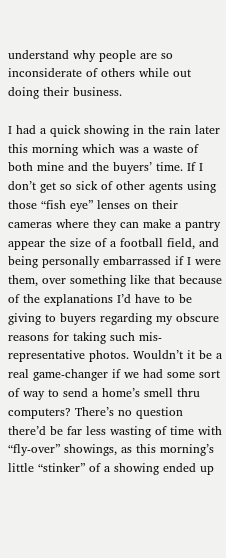understand why people are so inconsiderate of others while out doing their business.

I had a quick showing in the rain later this morning which was a waste of both mine and the buyers’ time. If I don’t get so sick of other agents using those “fish eye” lenses on their cameras where they can make a pantry appear the size of a football field, and being personally embarrassed if I were them, over something like that because of the explanations I’d have to be giving to buyers regarding my obscure reasons for taking such mis-representative photos. Wouldn’t it be a real game-changer if we had some sort of way to send a home’s smell thru computers? There’s no question there’d be far less wasting of time with “fly-over” showings, as this morning’s little “stinker” of a showing ended up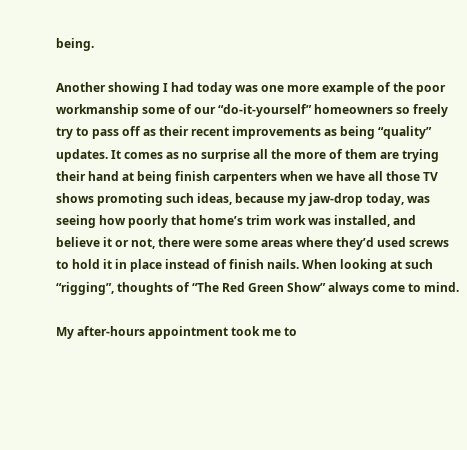being.

Another showing I had today was one more example of the poor workmanship some of our “do-it-yourself” homeowners so freely try to pass off as their recent improvements as being “quality” updates. It comes as no surprise all the more of them are trying their hand at being finish carpenters when we have all those TV shows promoting such ideas, because my jaw-drop today, was seeing how poorly that home’s trim work was installed, and believe it or not, there were some areas where they’d used screws to hold it in place instead of finish nails. When looking at such “rigging”, thoughts of “The Red Green Show” always come to mind.

My after-hours appointment took me to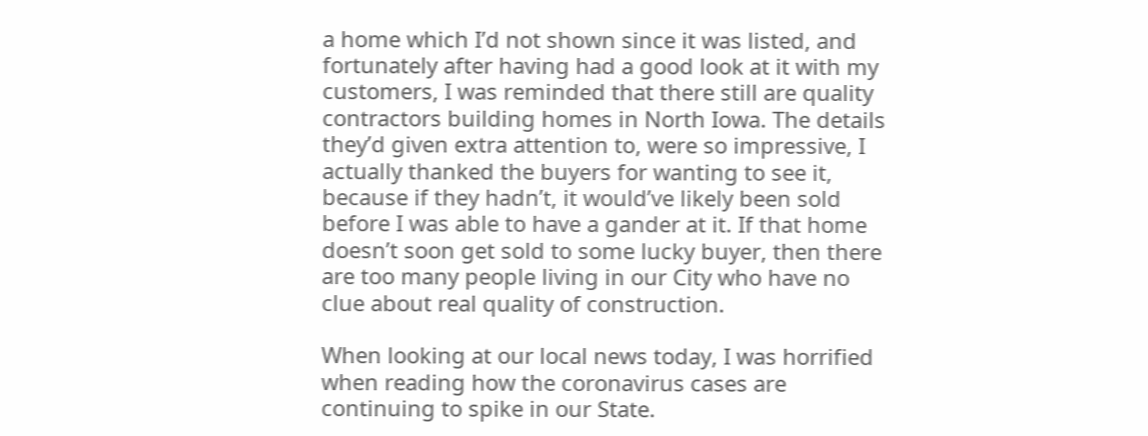a home which I’d not shown since it was listed, and fortunately after having had a good look at it with my customers, I was reminded that there still are quality contractors building homes in North Iowa. The details they’d given extra attention to, were so impressive, I actually thanked the buyers for wanting to see it, because if they hadn’t, it would’ve likely been sold before I was able to have a gander at it. If that home doesn’t soon get sold to some lucky buyer, then there are too many people living in our City who have no clue about real quality of construction.

When looking at our local news today, I was horrified when reading how the coronavirus cases are continuing to spike in our State.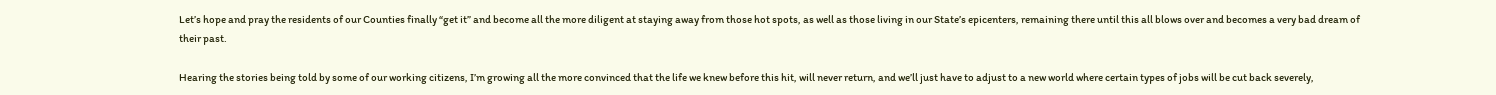Let’s hope and pray the residents of our Counties finally “get it” and become all the more diligent at staying away from those hot spots, as well as those living in our State’s epicenters, remaining there until this all blows over and becomes a very bad dream of their past.

Hearing the stories being told by some of our working citizens, I’m growing all the more convinced that the life we knew before this hit, will never return, and we’ll just have to adjust to a new world where certain types of jobs will be cut back severely,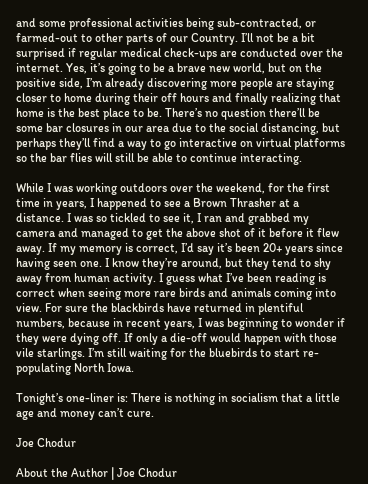and some professional activities being sub-contracted, or farmed-out to other parts of our Country. I’ll not be a bit surprised if regular medical check-ups are conducted over the internet. Yes, it’s going to be a brave new world, but on the positive side, I’m already discovering more people are staying closer to home during their off hours and finally realizing that home is the best place to be. There’s no question there’ll be some bar closures in our area due to the social distancing, but perhaps they’ll find a way to go interactive on virtual platforms so the bar flies will still be able to continue interacting.

While I was working outdoors over the weekend, for the first time in years, I happened to see a Brown Thrasher at a distance. I was so tickled to see it, I ran and grabbed my camera and managed to get the above shot of it before it flew away. If my memory is correct, I’d say it’s been 20+ years since having seen one. I know they’re around, but they tend to shy away from human activity. I guess what I’ve been reading is correct when seeing more rare birds and animals coming into view. For sure the blackbirds have returned in plentiful numbers, because in recent years, I was beginning to wonder if they were dying off. If only a die-off would happen with those vile starlings. I’m still waiting for the bluebirds to start re-populating North Iowa.

Tonight’s one-liner is: There is nothing in socialism that a little age and money can’t cure.

Joe Chodur

About the Author | Joe Chodur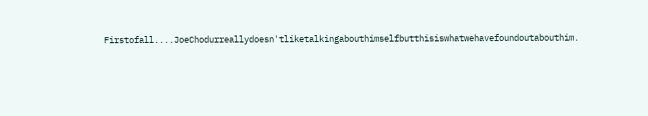Firstofall....JoeChodurreallydoesn'tliketalkingabouthimselfbutthisiswhatwehavefoundoutabouthim.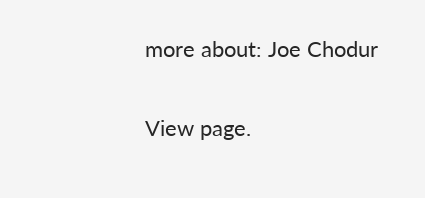more about: Joe Chodur

View page.